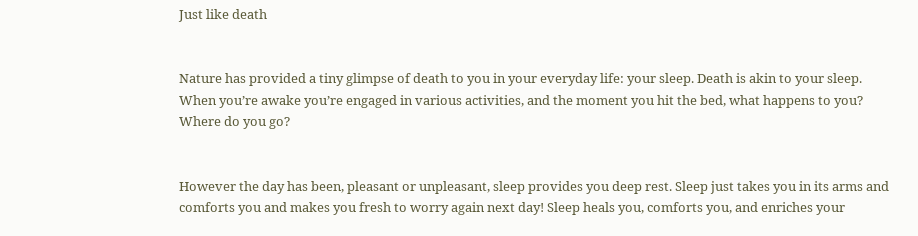Just like death


Nature has provided a tiny glimpse of death to you in your everyday life: your sleep. Death is akin to your sleep. When you’re awake you’re engaged in various activities, and the moment you hit the bed, what happens to you? Where do you go?


However the day has been, pleasant or unpleasant, sleep provides you deep rest. Sleep just takes you in its arms and comforts you and makes you fresh to worry again next day! Sleep heals you, comforts you, and enriches your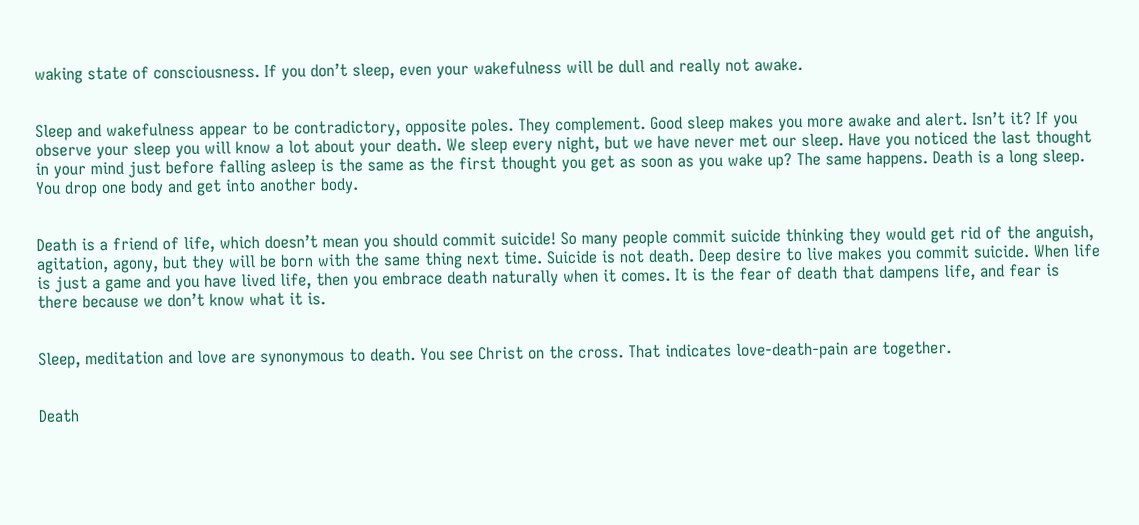waking state of consciousness. If you don’t sleep, even your wakefulness will be dull and really not awake.


Sleep and wakefulness appear to be contradictory, opposite poles. They complement. Good sleep makes you more awake and alert. Isn’t it? If you observe your sleep you will know a lot about your death. We sleep every night, but we have never met our sleep. Have you noticed the last thought in your mind just before falling asleep is the same as the first thought you get as soon as you wake up? The same happens. Death is a long sleep. You drop one body and get into another body.


Death is a friend of life, which doesn’t mean you should commit suicide! So many people commit suicide thinking they would get rid of the anguish, agitation, agony, but they will be born with the same thing next time. Suicide is not death. Deep desire to live makes you commit suicide. When life is just a game and you have lived life, then you embrace death naturally when it comes. It is the fear of death that dampens life, and fear is there because we don’t know what it is.


Sleep, meditation and love are synonymous to death. You see Christ on the cross. That indicates love-death-pain are together.


Death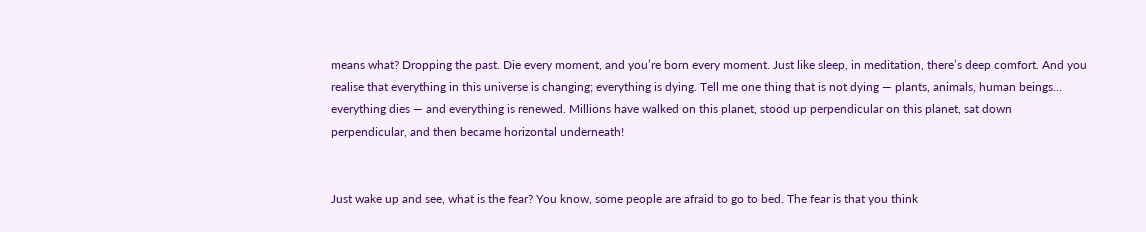means what? Dropping the past. Die every moment, and you’re born every moment. Just like sleep, in meditation, there’s deep comfort. And you realise that everything in this universe is changing; everything is dying. Tell me one thing that is not dying — plants, animals, human beings… everything dies — and everything is renewed. Millions have walked on this planet, stood up perpendicular on this planet, sat down perpendicular, and then became horizontal underneath!


Just wake up and see, what is the fear? You know, some people are afraid to go to bed. The fear is that you think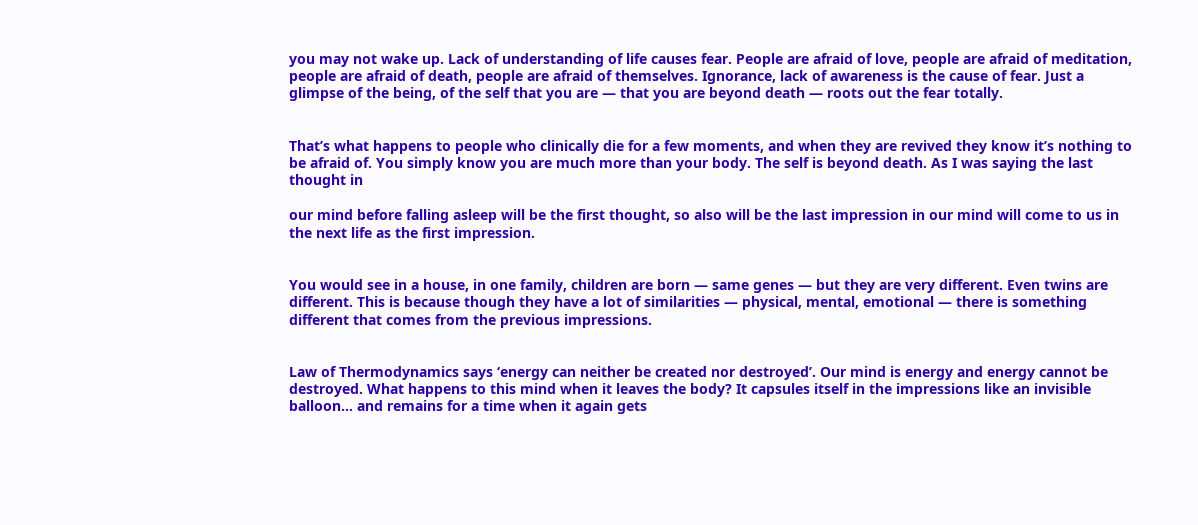you may not wake up. Lack of understanding of life causes fear. People are afraid of love, people are afraid of meditation, people are afraid of death, people are afraid of themselves. Ignorance, lack of awareness is the cause of fear. Just a glimpse of the being, of the self that you are — that you are beyond death — roots out the fear totally.


That’s what happens to people who clinically die for a few moments, and when they are revived they know it’s nothing to be afraid of. You simply know you are much more than your body. The self is beyond death. As I was saying the last thought in

our mind before falling asleep will be the first thought, so also will be the last impression in our mind will come to us in the next life as the first impression.


You would see in a house, in one family, children are born — same genes — but they are very different. Even twins are different. This is because though they have a lot of similarities — physical, mental, emotional — there is something different that comes from the previous impressions.


Law of Thermodynamics says ‘energy can neither be created nor destroyed’. Our mind is energy and energy cannot be destroyed. What happens to this mind when it leaves the body? It capsules itself in the impressions like an invisible balloon… and remains for a time when it again gets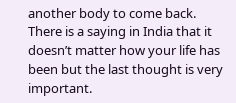another body to come back. There is a saying in India that it doesn’t matter how your life has been but the last thought is very important.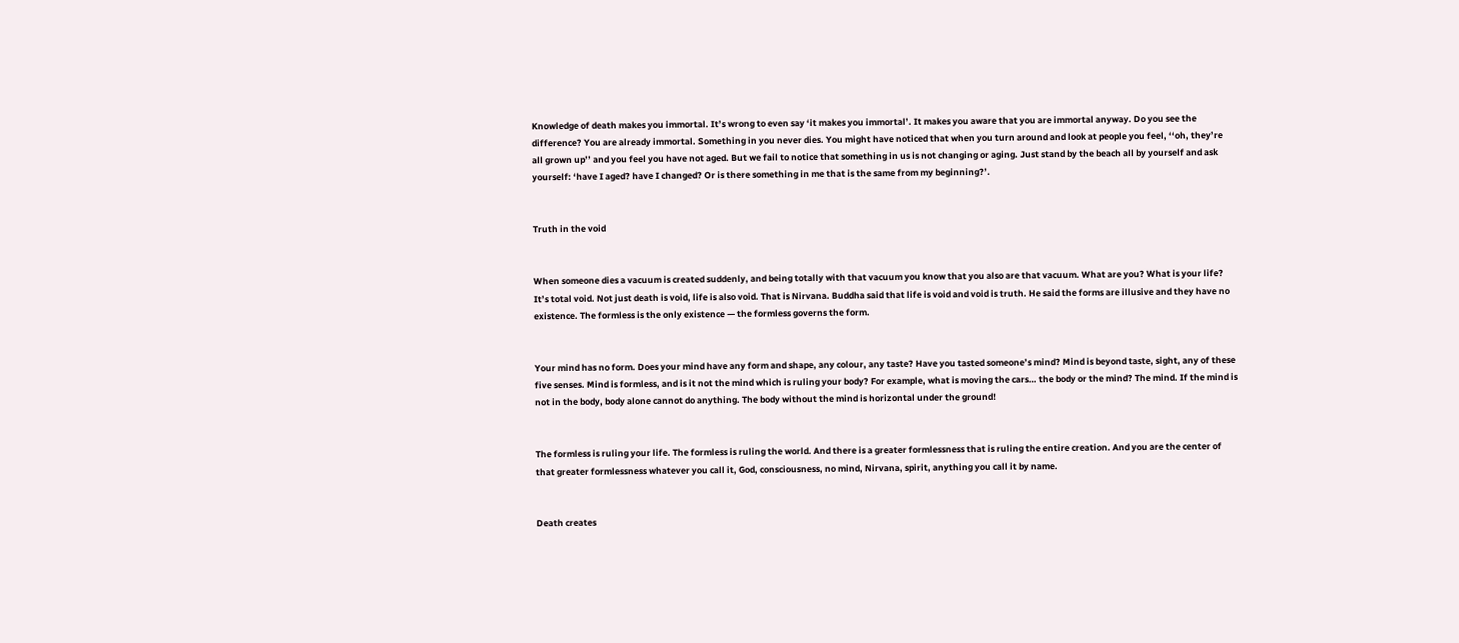Knowledge of death makes you immortal. It’s wrong to even say ‘it makes you immortal’. It makes you aware that you are immortal anyway. Do you see the difference? You are already immortal. Something in you never dies. You might have noticed that when you turn around and look at people you feel, ‘‘oh, they’re all grown up’’ and you feel you have not aged. But we fail to notice that something in us is not changing or aging. Just stand by the beach all by yourself and ask yourself: ‘have I aged? have I changed? Or is there something in me that is the same from my beginning?’.


Truth in the void


When someone dies a vacuum is created suddenly, and being totally with that vacuum you know that you also are that vacuum. What are you? What is your life? It’s total void. Not just death is void, life is also void. That is Nirvana. Buddha said that life is void and void is truth. He said the forms are illusive and they have no existence. The formless is the only existence — the formless governs the form.


Your mind has no form. Does your mind have any form and shape, any colour, any taste? Have you tasted someone’s mind? Mind is beyond taste, sight, any of these five senses. Mind is formless, and is it not the mind which is ruling your body? For example, what is moving the cars… the body or the mind? The mind. If the mind is not in the body, body alone cannot do anything. The body without the mind is horizontal under the ground!


The formless is ruling your life. The formless is ruling the world. And there is a greater formlessness that is ruling the entire creation. And you are the center of that greater formlessness whatever you call it, God, consciousness, no mind, Nirvana, spirit, anything you call it by name.


Death creates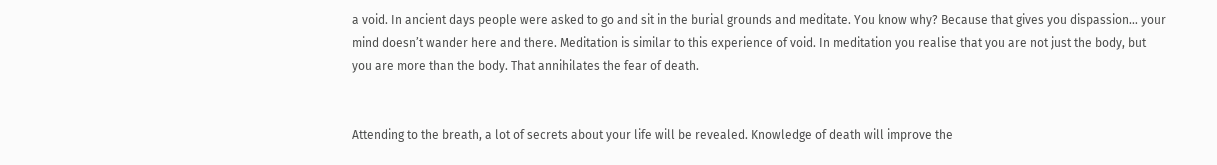a void. In ancient days people were asked to go and sit in the burial grounds and meditate. You know why? Because that gives you dispassion… your mind doesn’t wander here and there. Meditation is similar to this experience of void. In meditation you realise that you are not just the body, but you are more than the body. That annihilates the fear of death.


Attending to the breath, a lot of secrets about your life will be revealed. Knowledge of death will improve the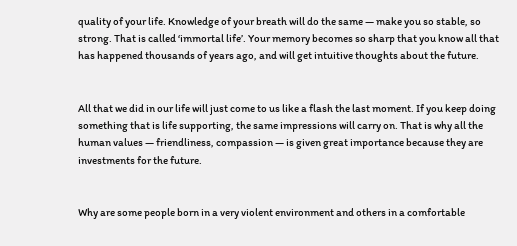quality of your life. Knowledge of your breath will do the same — make you so stable, so strong. That is called ‘immortal life’. Your memory becomes so sharp that you know all that has happened thousands of years ago, and will get intuitive thoughts about the future.


All that we did in our life will just come to us like a flash the last moment. If you keep doing something that is life supporting, the same impressions will carry on. That is why all the human values — friendliness, compassion — is given great importance because they are investments for the future.


Why are some people born in a very violent environment and others in a comfortable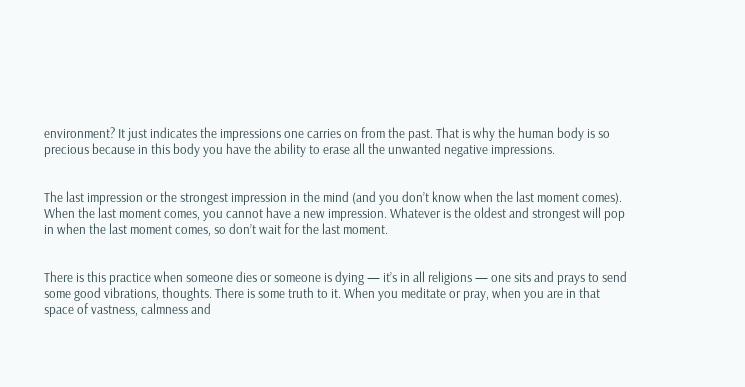environment? It just indicates the impressions one carries on from the past. That is why the human body is so precious because in this body you have the ability to erase all the unwanted negative impressions.


The last impression or the strongest impression in the mind (and you don’t know when the last moment comes). When the last moment comes, you cannot have a new impression. Whatever is the oldest and strongest will pop in when the last moment comes, so don’t wait for the last moment.


There is this practice when someone dies or someone is dying — it’s in all religions — one sits and prays to send some good vibrations, thoughts. There is some truth to it. When you meditate or pray, when you are in that space of vastness, calmness and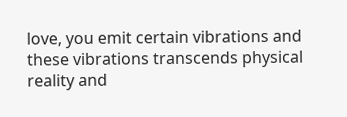love, you emit certain vibrations and these vibrations transcends physical reality and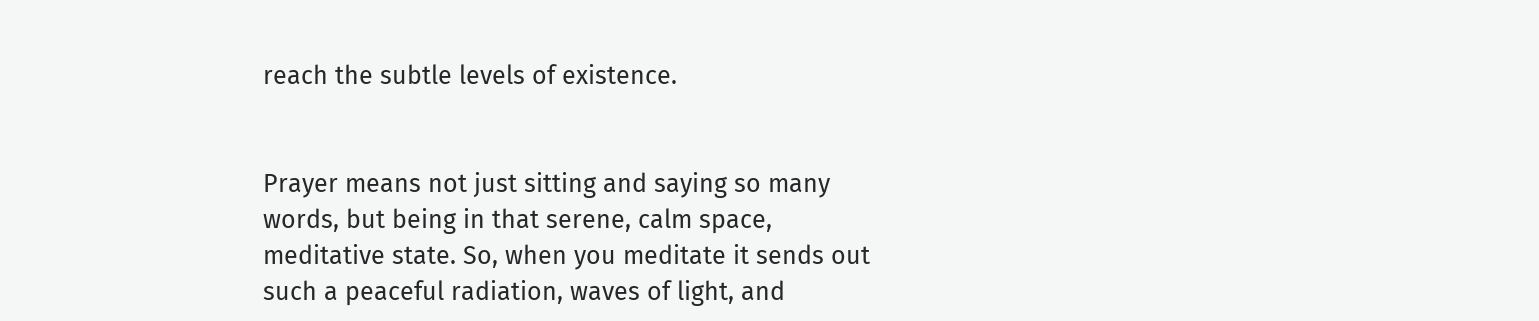reach the subtle levels of existence.


Prayer means not just sitting and saying so many words, but being in that serene, calm space, meditative state. So, when you meditate it sends out such a peaceful radiation, waves of light, and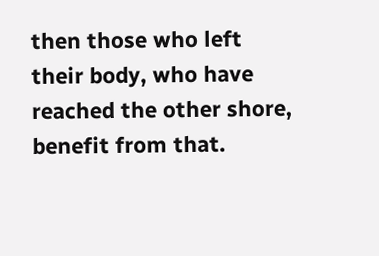then those who left their body, who have reached the other shore, benefit from that.